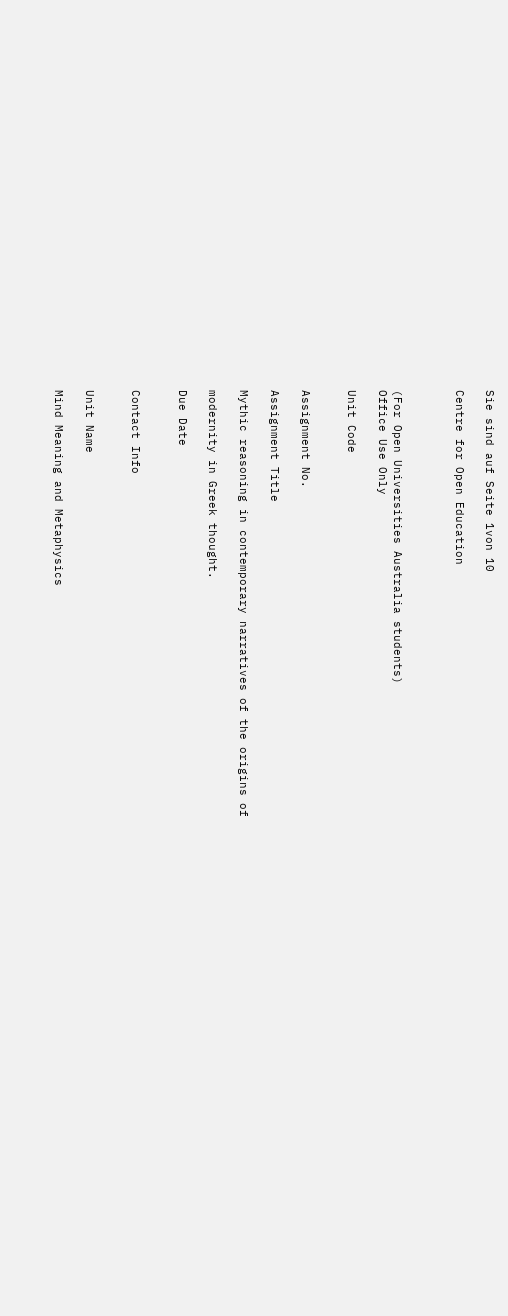Sie sind auf Seite 1von 10

Centre for Open Education



(For Open Universities Australia students)
Office Use Only

Unit Code


Assignment No.

Assignment Title

Mythic reasoning in contemporary narratives of the origins of

modernity in Greek thought.

Due Date


Contact Info


Unit Name

Mind Meaning and Metaphysics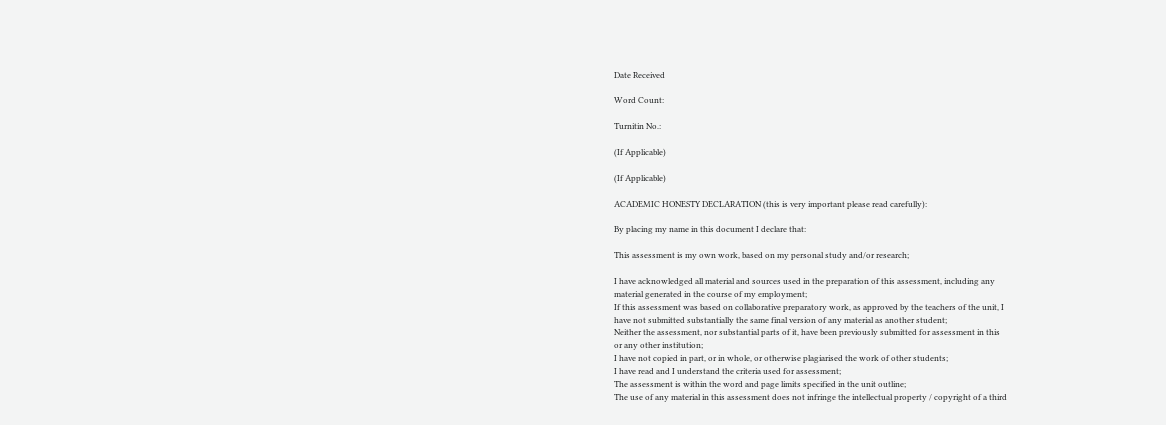Date Received

Word Count:

Turnitin No.:

(If Applicable)

(If Applicable)

ACADEMIC HONESTY DECLARATION (this is very important please read carefully):

By placing my name in this document I declare that:

This assessment is my own work, based on my personal study and/or research;

I have acknowledged all material and sources used in the preparation of this assessment, including any
material generated in the course of my employment;
If this assessment was based on collaborative preparatory work, as approved by the teachers of the unit, I
have not submitted substantially the same final version of any material as another student;
Neither the assessment, nor substantial parts of it, have been previously submitted for assessment in this
or any other institution;
I have not copied in part, or in whole, or otherwise plagiarised the work of other students;
I have read and I understand the criteria used for assessment;
The assessment is within the word and page limits specified in the unit outline;
The use of any material in this assessment does not infringe the intellectual property / copyright of a third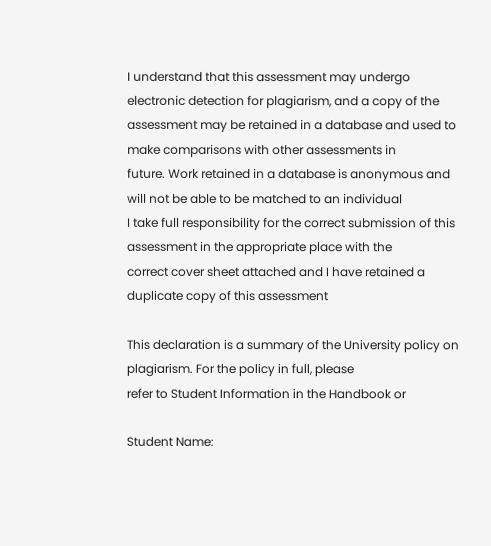I understand that this assessment may undergo electronic detection for plagiarism, and a copy of the
assessment may be retained in a database and used to make comparisons with other assessments in
future. Work retained in a database is anonymous and will not be able to be matched to an individual
I take full responsibility for the correct submission of this assessment in the appropriate place with the
correct cover sheet attached and I have retained a duplicate copy of this assessment

This declaration is a summary of the University policy on plagiarism. For the policy in full, please
refer to Student Information in the Handbook or

Student Name: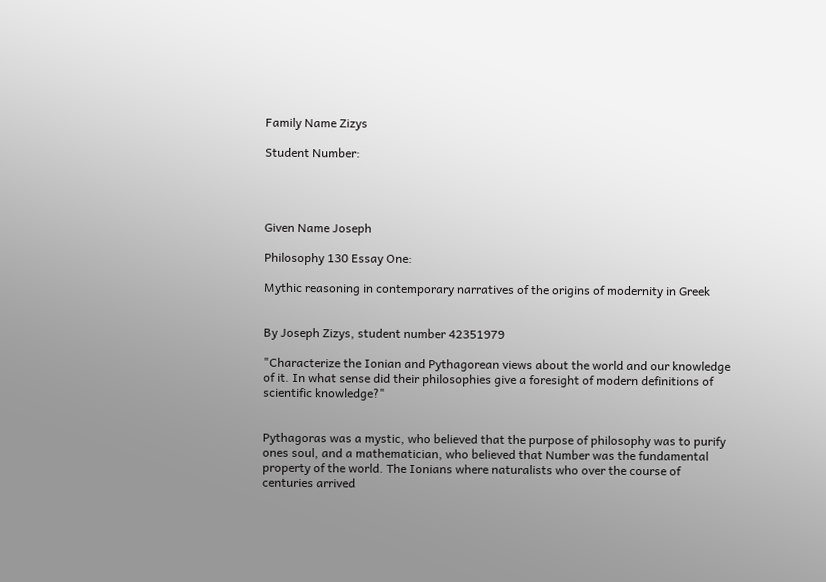Family Name Zizys

Student Number:




Given Name Joseph

Philosophy 130 Essay One:

Mythic reasoning in contemporary narratives of the origins of modernity in Greek


By Joseph Zizys, student number 42351979

"Characterize the Ionian and Pythagorean views about the world and our knowledge
of it. In what sense did their philosophies give a foresight of modern definitions of
scientific knowledge?"


Pythagoras was a mystic, who believed that the purpose of philosophy was to purify
ones soul, and a mathematician, who believed that Number was the fundamental
property of the world. The Ionians where naturalists who over the course of
centuries arrived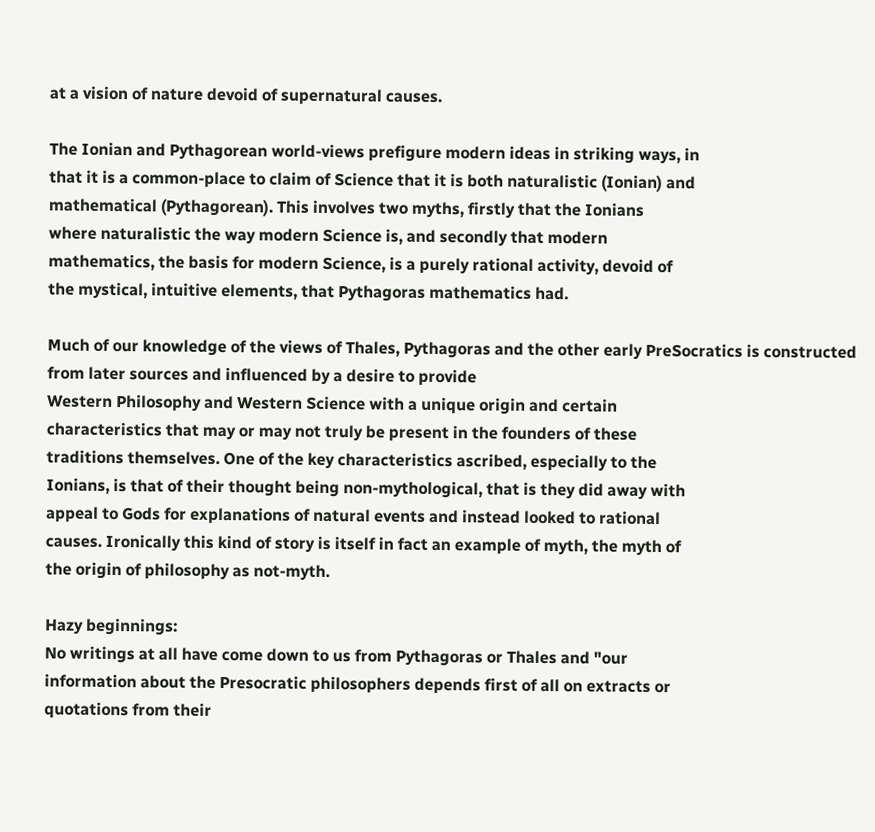at a vision of nature devoid of supernatural causes.

The Ionian and Pythagorean world-views prefigure modern ideas in striking ways, in
that it is a common-place to claim of Science that it is both naturalistic (Ionian) and
mathematical (Pythagorean). This involves two myths, firstly that the Ionians
where naturalistic the way modern Science is, and secondly that modern
mathematics, the basis for modern Science, is a purely rational activity, devoid of
the mystical, intuitive elements, that Pythagoras mathematics had.

Much of our knowledge of the views of Thales, Pythagoras and the other early PreSocratics is constructed from later sources and influenced by a desire to provide
Western Philosophy and Western Science with a unique origin and certain
characteristics that may or may not truly be present in the founders of these
traditions themselves. One of the key characteristics ascribed, especially to the
Ionians, is that of their thought being non-mythological, that is they did away with
appeal to Gods for explanations of natural events and instead looked to rational
causes. Ironically this kind of story is itself in fact an example of myth, the myth of
the origin of philosophy as not-myth.

Hazy beginnings:
No writings at all have come down to us from Pythagoras or Thales and "our
information about the Presocratic philosophers depends first of all on extracts or
quotations from their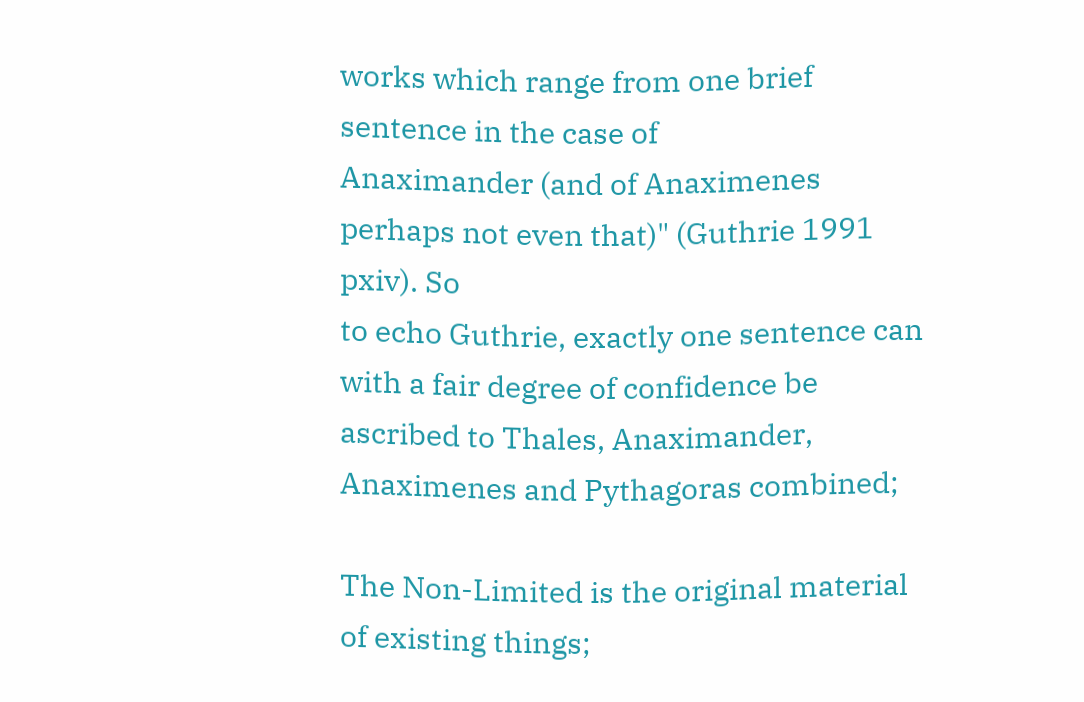works which range from one brief sentence in the case of
Anaximander (and of Anaximenes perhaps not even that)" (Guthrie 1991 pxiv). So
to echo Guthrie, exactly one sentence can with a fair degree of confidence be
ascribed to Thales, Anaximander, Anaximenes and Pythagoras combined;

The Non-Limited is the original material of existing things;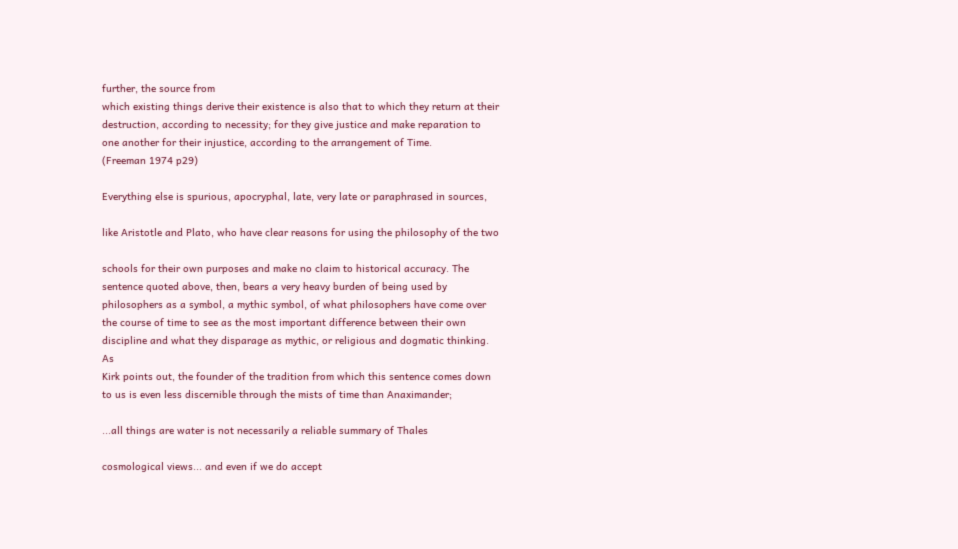further, the source from
which existing things derive their existence is also that to which they return at their
destruction, according to necessity; for they give justice and make reparation to
one another for their injustice, according to the arrangement of Time.
(Freeman 1974 p29)

Everything else is spurious, apocryphal, late, very late or paraphrased in sources,

like Aristotle and Plato, who have clear reasons for using the philosophy of the two

schools for their own purposes and make no claim to historical accuracy. The
sentence quoted above, then, bears a very heavy burden of being used by
philosophers as a symbol, a mythic symbol, of what philosophers have come over
the course of time to see as the most important difference between their own
discipline and what they disparage as mythic, or religious and dogmatic thinking. As
Kirk points out, the founder of the tradition from which this sentence comes down
to us is even less discernible through the mists of time than Anaximander;

...all things are water is not necessarily a reliable summary of Thales

cosmological views... and even if we do accept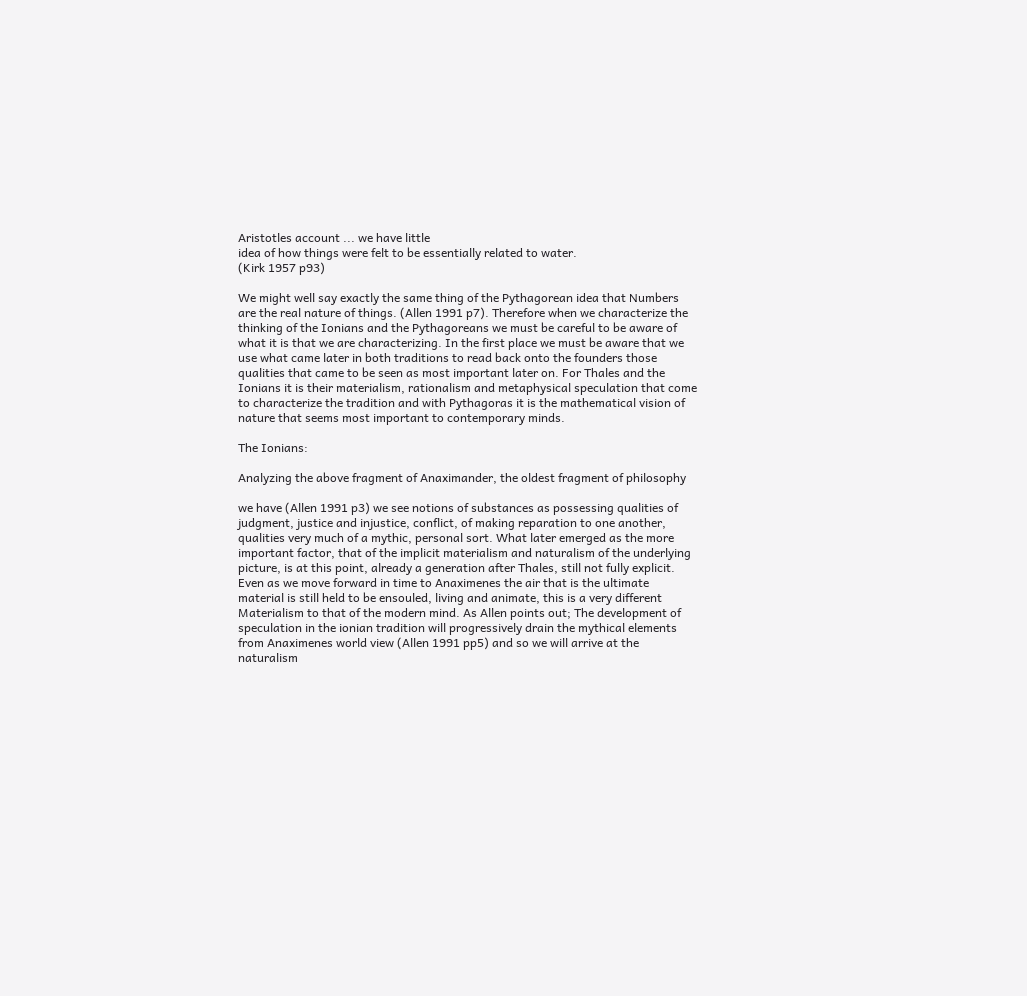Aristotles account ... we have little
idea of how things were felt to be essentially related to water.
(Kirk 1957 p93)

We might well say exactly the same thing of the Pythagorean idea that Numbers
are the real nature of things. (Allen 1991 p7). Therefore when we characterize the
thinking of the Ionians and the Pythagoreans we must be careful to be aware of
what it is that we are characterizing. In the first place we must be aware that we
use what came later in both traditions to read back onto the founders those
qualities that came to be seen as most important later on. For Thales and the
Ionians it is their materialism, rationalism and metaphysical speculation that come
to characterize the tradition and with Pythagoras it is the mathematical vision of
nature that seems most important to contemporary minds.

The Ionians:

Analyzing the above fragment of Anaximander, the oldest fragment of philosophy

we have (Allen 1991 p3) we see notions of substances as possessing qualities of
judgment, justice and injustice, conflict, of making reparation to one another,
qualities very much of a mythic, personal sort. What later emerged as the more
important factor, that of the implicit materialism and naturalism of the underlying
picture, is at this point, already a generation after Thales, still not fully explicit.
Even as we move forward in time to Anaximenes the air that is the ultimate
material is still held to be ensouled, living and animate, this is a very different
Materialism to that of the modern mind. As Allen points out; The development of
speculation in the ionian tradition will progressively drain the mythical elements
from Anaximenes world view (Allen 1991 pp5) and so we will arrive at the
naturalism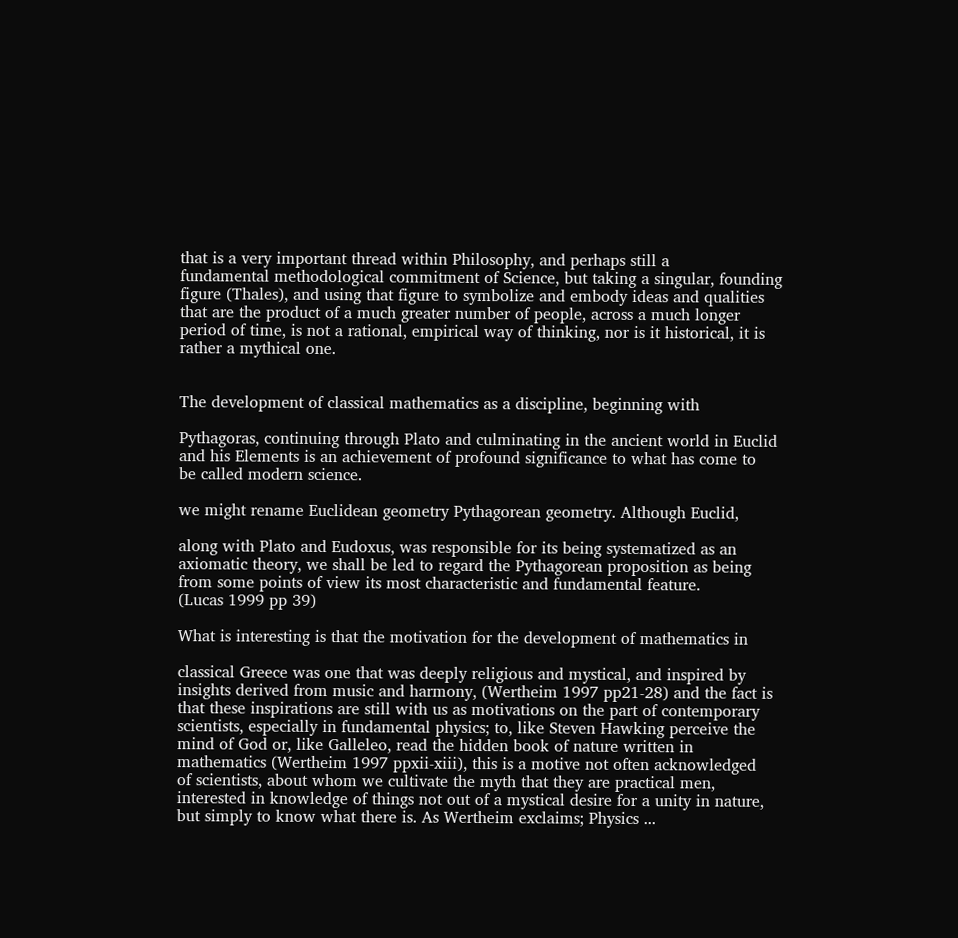that is a very important thread within Philosophy, and perhaps still a
fundamental methodological commitment of Science, but taking a singular, founding
figure (Thales), and using that figure to symbolize and embody ideas and qualities
that are the product of a much greater number of people, across a much longer
period of time, is not a rational, empirical way of thinking, nor is it historical, it is
rather a mythical one.


The development of classical mathematics as a discipline, beginning with

Pythagoras, continuing through Plato and culminating in the ancient world in Euclid
and his Elements is an achievement of profound significance to what has come to
be called modern science.

we might rename Euclidean geometry Pythagorean geometry. Although Euclid,

along with Plato and Eudoxus, was responsible for its being systematized as an
axiomatic theory, we shall be led to regard the Pythagorean proposition as being
from some points of view its most characteristic and fundamental feature.
(Lucas 1999 pp 39)

What is interesting is that the motivation for the development of mathematics in

classical Greece was one that was deeply religious and mystical, and inspired by
insights derived from music and harmony, (Wertheim 1997 pp21-28) and the fact is
that these inspirations are still with us as motivations on the part of contemporary
scientists, especially in fundamental physics; to, like Steven Hawking perceive the
mind of God or, like Galleleo, read the hidden book of nature written in
mathematics (Wertheim 1997 ppxii-xiii), this is a motive not often acknowledged
of scientists, about whom we cultivate the myth that they are practical men,
interested in knowledge of things not out of a mystical desire for a unity in nature,
but simply to know what there is. As Wertheim exclaims; Physics ...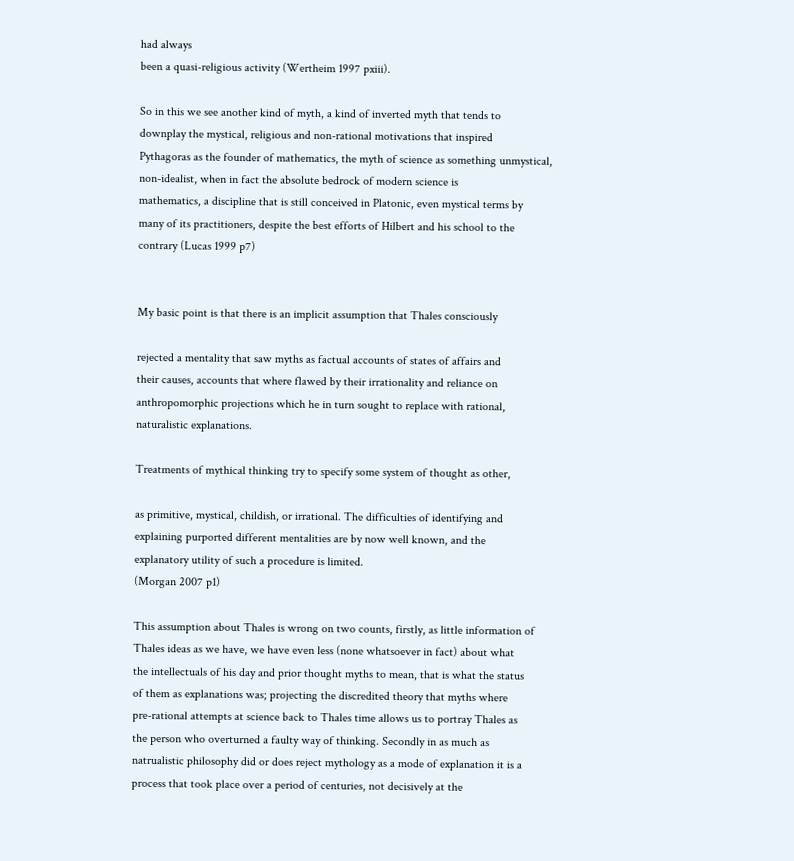had always
been a quasi-religious activity (Wertheim 1997 pxiii).

So in this we see another kind of myth, a kind of inverted myth that tends to
downplay the mystical, religious and non-rational motivations that inspired
Pythagoras as the founder of mathematics, the myth of science as something unmystical, non-idealist, when in fact the absolute bedrock of modern science is
mathematics, a discipline that is still conceived in Platonic, even mystical terms by
many of its practitioners, despite the best efforts of Hilbert and his school to the
contrary (Lucas 1999 p7)


My basic point is that there is an implicit assumption that Thales consciously

rejected a mentality that saw myths as factual accounts of states of affairs and
their causes, accounts that where flawed by their irrationality and reliance on
anthropomorphic projections which he in turn sought to replace with rational,
naturalistic explanations.

Treatments of mythical thinking try to specify some system of thought as other,

as primitive, mystical, childish, or irrational. The difficulties of identifying and
explaining purported different mentalities are by now well known, and the
explanatory utility of such a procedure is limited.
(Morgan 2007 p1)

This assumption about Thales is wrong on two counts, firstly, as little information of
Thales ideas as we have, we have even less (none whatsoever in fact) about what
the intellectuals of his day and prior thought myths to mean, that is what the status
of them as explanations was; projecting the discredited theory that myths where
pre-rational attempts at science back to Thales time allows us to portray Thales as
the person who overturned a faulty way of thinking. Secondly in as much as
natrualistic philosophy did or does reject mythology as a mode of explanation it is a
process that took place over a period of centuries, not decisively at the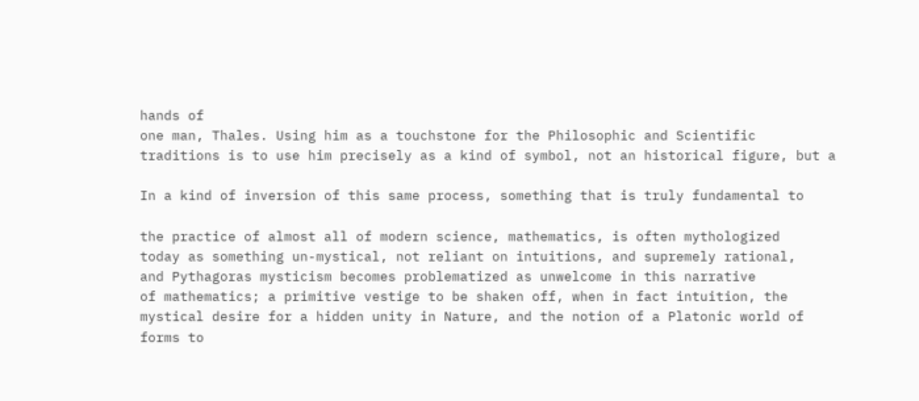hands of
one man, Thales. Using him as a touchstone for the Philosophic and Scientific
traditions is to use him precisely as a kind of symbol, not an historical figure, but a

In a kind of inversion of this same process, something that is truly fundamental to

the practice of almost all of modern science, mathematics, is often mythologized
today as something un-mystical, not reliant on intuitions, and supremely rational,
and Pythagoras mysticism becomes problematized as unwelcome in this narrative
of mathematics; a primitive vestige to be shaken off, when in fact intuition, the
mystical desire for a hidden unity in Nature, and the notion of a Platonic world of
forms to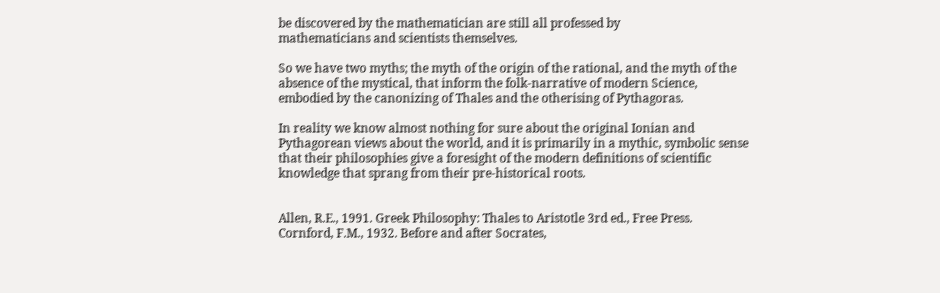be discovered by the mathematician are still all professed by
mathematicians and scientists themselves.

So we have two myths; the myth of the origin of the rational, and the myth of the
absence of the mystical, that inform the folk-narrative of modern Science,
embodied by the canonizing of Thales and the otherising of Pythagoras.

In reality we know almost nothing for sure about the original Ionian and
Pythagorean views about the world, and it is primarily in a mythic, symbolic sense
that their philosophies give a foresight of the modern definitions of scientific
knowledge that sprang from their pre-historical roots.


Allen, R.E., 1991. Greek Philosophy: Thales to Aristotle 3rd ed., Free Press.
Cornford, F.M., 1932. Before and after Socrates,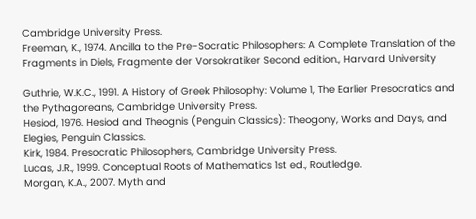Cambridge University Press.
Freeman, K., 1974. Ancilla to the Pre-Socratic Philosophers: A Complete Translation of the
Fragments in Diels, Fragmente der Vorsokratiker Second edition., Harvard University

Guthrie, W.K.C., 1991. A History of Greek Philosophy: Volume 1, The Earlier Presocratics and
the Pythagoreans, Cambridge University Press.
Hesiod, 1976. Hesiod and Theognis (Penguin Classics): Theogony, Works and Days, and
Elegies, Penguin Classics.
Kirk, 1984. Presocratic Philosophers, Cambridge University Press.
Lucas, J.R., 1999. Conceptual Roots of Mathematics 1st ed., Routledge.
Morgan, K.A., 2007. Myth and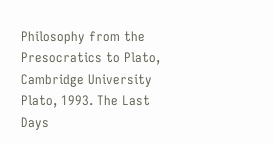Philosophy from the Presocratics to Plato, Cambridge University
Plato, 1993. The Last Days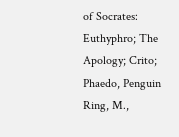of Socrates: Euthyphro; The Apology; Crito; Phaedo, Penguin
Ring, M.,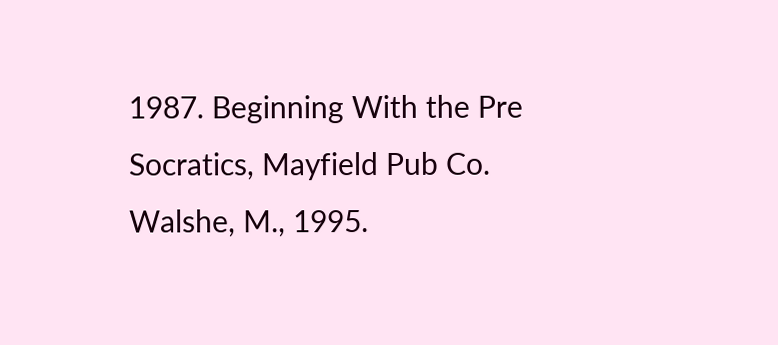1987. Beginning With the Pre Socratics, Mayfield Pub Co.
Walshe, M., 1995.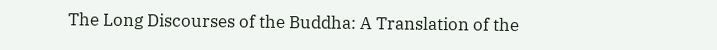The Long Discourses of the Buddha: A Translation of the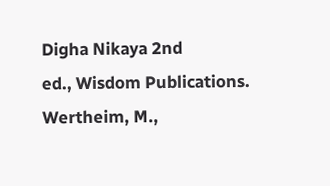Digha Nikaya 2nd
ed., Wisdom Publications.
Wertheim, M.,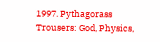1997. Pythagorass Trousers: God, Physics,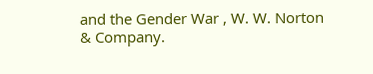and the Gender War , W. W. Norton
& Company.